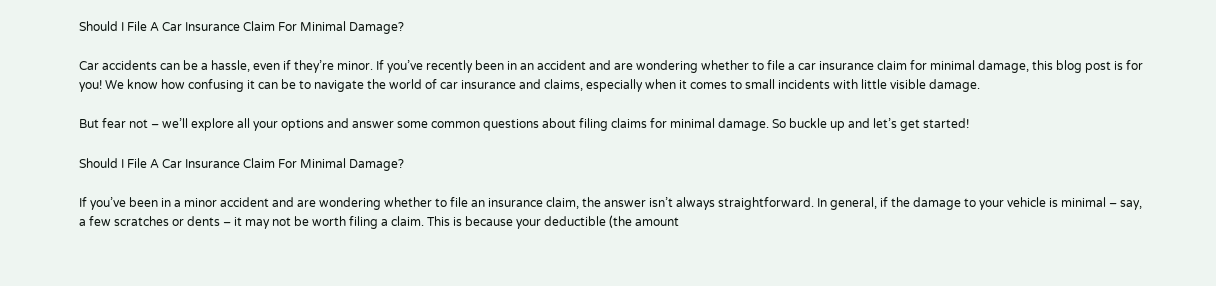Should I File A Car Insurance Claim For Minimal Damage?

Car accidents can be a hassle, even if they’re minor. If you’ve recently been in an accident and are wondering whether to file a car insurance claim for minimal damage, this blog post is for you! We know how confusing it can be to navigate the world of car insurance and claims, especially when it comes to small incidents with little visible damage.

But fear not – we’ll explore all your options and answer some common questions about filing claims for minimal damage. So buckle up and let’s get started!

Should I File A Car Insurance Claim For Minimal Damage?

If you’ve been in a minor accident and are wondering whether to file an insurance claim, the answer isn’t always straightforward. In general, if the damage to your vehicle is minimal – say, a few scratches or dents – it may not be worth filing a claim. This is because your deductible (the amount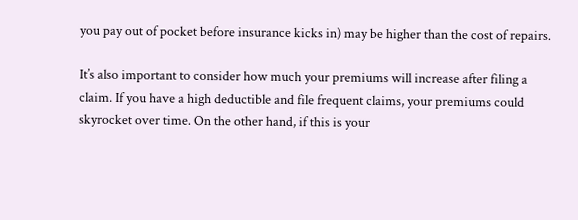you pay out of pocket before insurance kicks in) may be higher than the cost of repairs.

It’s also important to consider how much your premiums will increase after filing a claim. If you have a high deductible and file frequent claims, your premiums could skyrocket over time. On the other hand, if this is your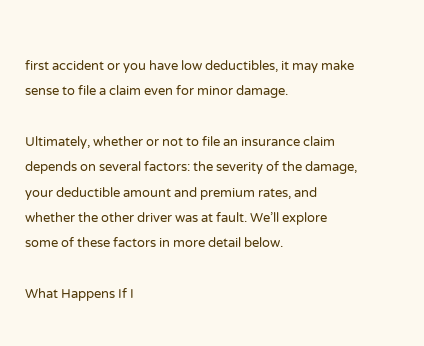first accident or you have low deductibles, it may make sense to file a claim even for minor damage.

Ultimately, whether or not to file an insurance claim depends on several factors: the severity of the damage, your deductible amount and premium rates, and whether the other driver was at fault. We’ll explore some of these factors in more detail below.

What Happens If I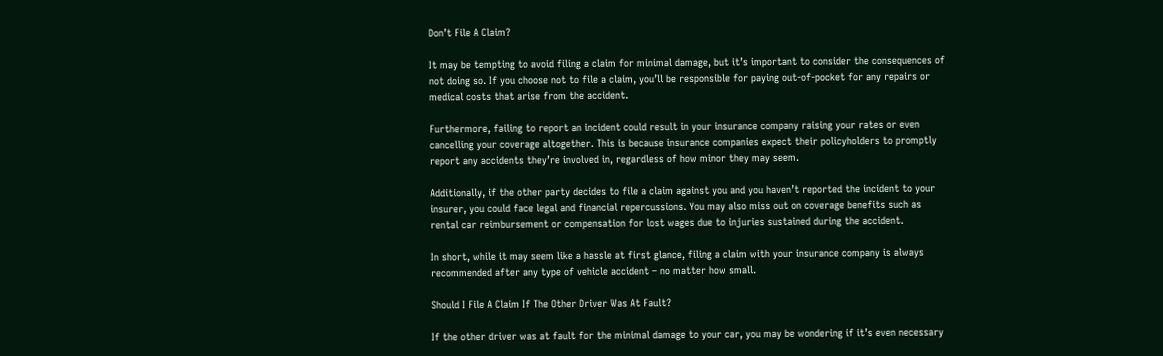Don’t File A Claim?

It may be tempting to avoid filing a claim for minimal damage, but it’s important to consider the consequences of not doing so. If you choose not to file a claim, you’ll be responsible for paying out-of-pocket for any repairs or medical costs that arise from the accident.

Furthermore, failing to report an incident could result in your insurance company raising your rates or even cancelling your coverage altogether. This is because insurance companies expect their policyholders to promptly report any accidents they’re involved in, regardless of how minor they may seem.

Additionally, if the other party decides to file a claim against you and you haven’t reported the incident to your insurer, you could face legal and financial repercussions. You may also miss out on coverage benefits such as rental car reimbursement or compensation for lost wages due to injuries sustained during the accident.

In short, while it may seem like a hassle at first glance, filing a claim with your insurance company is always recommended after any type of vehicle accident – no matter how small.

Should I File A Claim If The Other Driver Was At Fault?

If the other driver was at fault for the minimal damage to your car, you may be wondering if it’s even necessary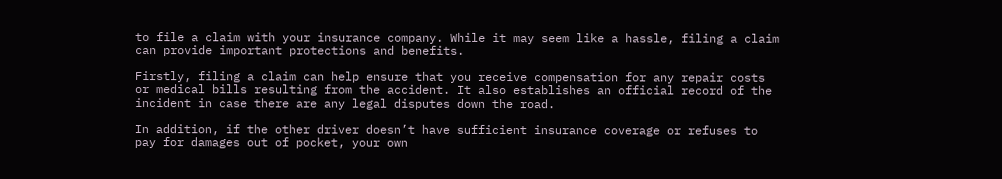to file a claim with your insurance company. While it may seem like a hassle, filing a claim can provide important protections and benefits.

Firstly, filing a claim can help ensure that you receive compensation for any repair costs or medical bills resulting from the accident. It also establishes an official record of the incident in case there are any legal disputes down the road.

In addition, if the other driver doesn’t have sufficient insurance coverage or refuses to pay for damages out of pocket, your own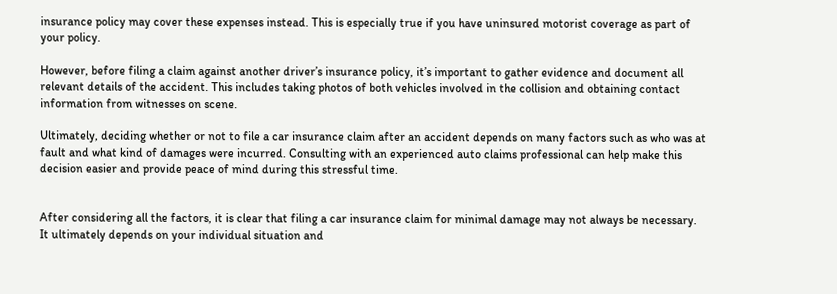insurance policy may cover these expenses instead. This is especially true if you have uninsured motorist coverage as part of your policy.

However, before filing a claim against another driver’s insurance policy, it’s important to gather evidence and document all relevant details of the accident. This includes taking photos of both vehicles involved in the collision and obtaining contact information from witnesses on scene.

Ultimately, deciding whether or not to file a car insurance claim after an accident depends on many factors such as who was at fault and what kind of damages were incurred. Consulting with an experienced auto claims professional can help make this decision easier and provide peace of mind during this stressful time.


After considering all the factors, it is clear that filing a car insurance claim for minimal damage may not always be necessary. It ultimately depends on your individual situation and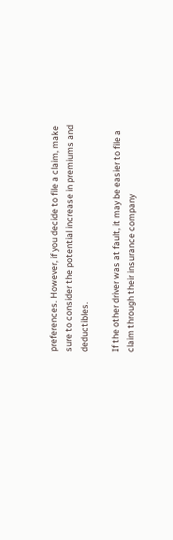preferences. However, if you decide to file a claim, make sure to consider the potential increase in premiums and deductibles.

If the other driver was at fault, it may be easier to file a claim through their insurance company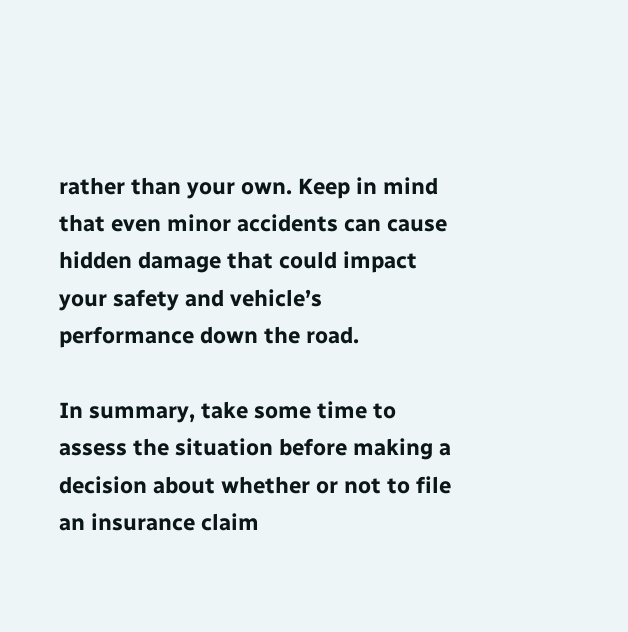rather than your own. Keep in mind that even minor accidents can cause hidden damage that could impact your safety and vehicle’s performance down the road.

In summary, take some time to assess the situation before making a decision about whether or not to file an insurance claim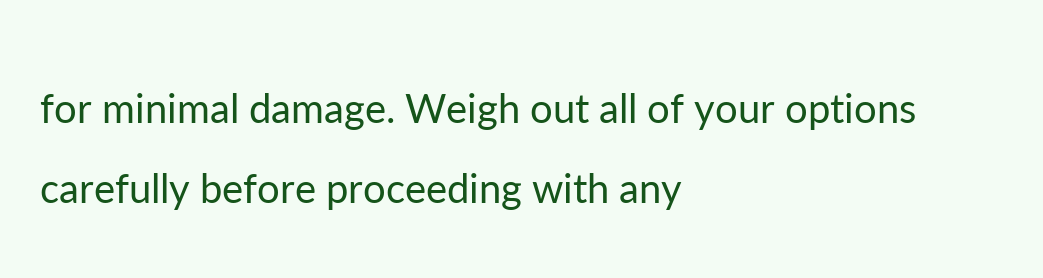for minimal damage. Weigh out all of your options carefully before proceeding with any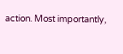action. Most importantly,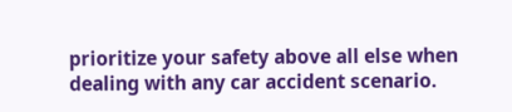prioritize your safety above all else when dealing with any car accident scenario.